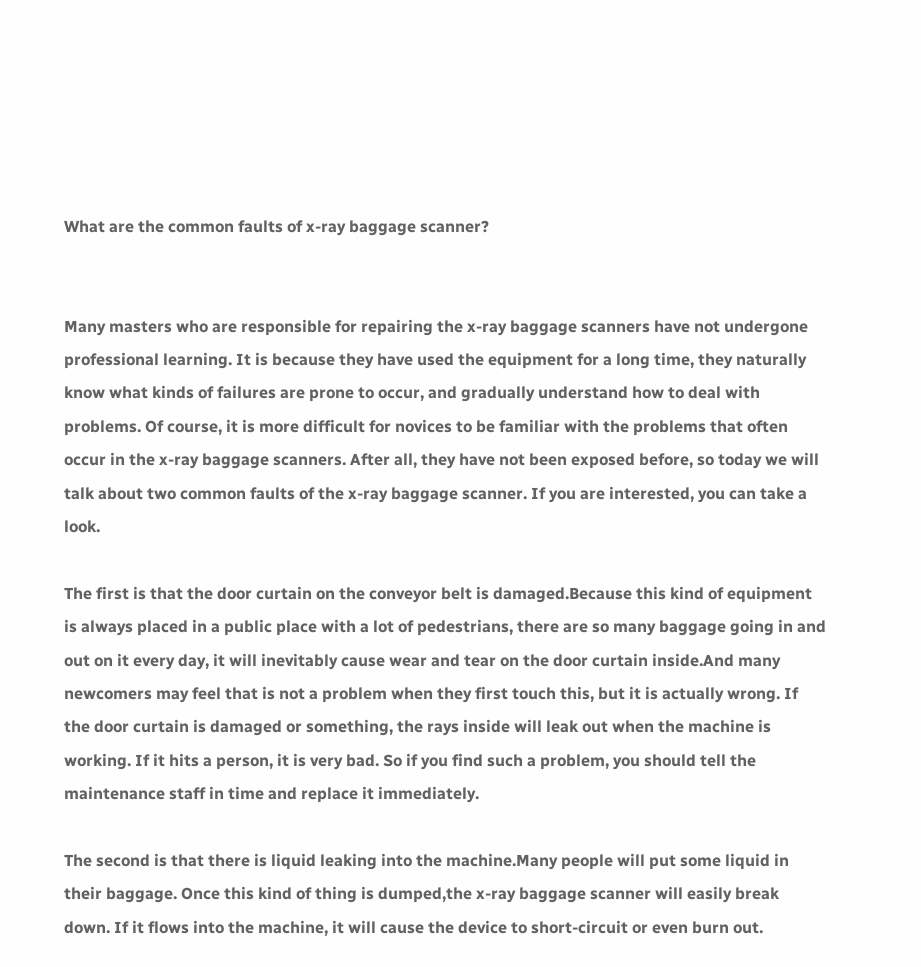What are the common faults of x-ray baggage scanner?


Many masters who are responsible for repairing the x-ray baggage scanners have not undergone professional learning. It is because they have used the equipment for a long time, they naturally know what kinds of failures are prone to occur, and gradually understand how to deal with problems. Of course, it is more difficult for novices to be familiar with the problems that often occur in the x-ray baggage scanners. After all, they have not been exposed before, so today we will talk about two common faults of the x-ray baggage scanner. If you are interested, you can take a look.

The first is that the door curtain on the conveyor belt is damaged.Because this kind of equipment is always placed in a public place with a lot of pedestrians, there are so many baggage going in and out on it every day, it will inevitably cause wear and tear on the door curtain inside.And many newcomers may feel that is not a problem when they first touch this, but it is actually wrong. If the door curtain is damaged or something, the rays inside will leak out when the machine is working. If it hits a person, it is very bad. So if you find such a problem, you should tell the maintenance staff in time and replace it immediately.

The second is that there is liquid leaking into the machine.Many people will put some liquid in their baggage. Once this kind of thing is dumped,the x-ray baggage scanner will easily break down. If it flows into the machine, it will cause the device to short-circuit or even burn out.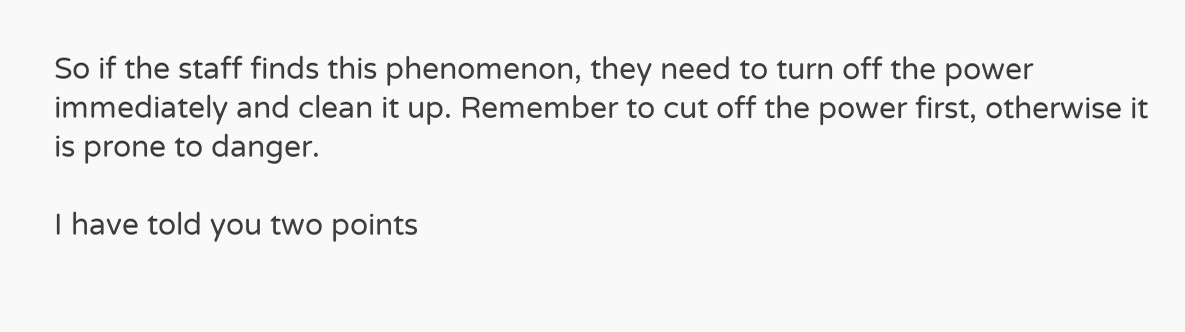So if the staff finds this phenomenon, they need to turn off the power immediately and clean it up. Remember to cut off the power first, otherwise it is prone to danger.

I have told you two points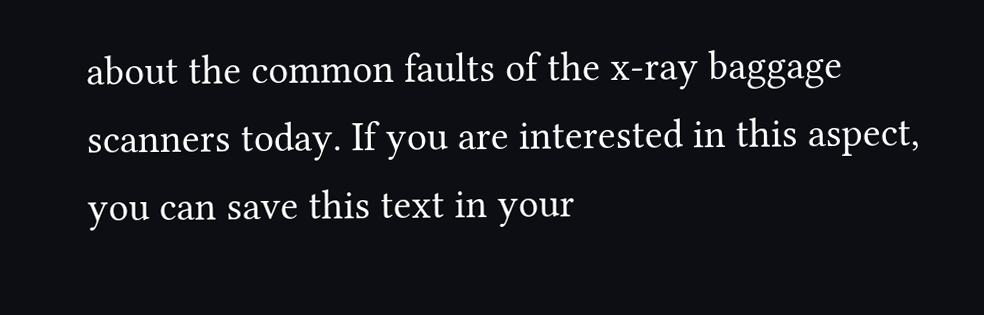about the common faults of the x-ray baggage scanners today. If you are interested in this aspect, you can save this text in your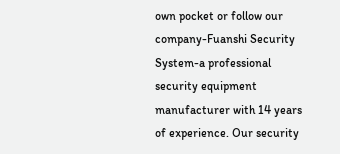own pocket or follow our company-Fuanshi Security System-a professional security equipment manufacturer with 14 years of experience. Our security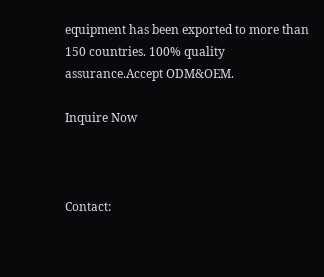equipment has been exported to more than 150 countries. 100% quality assurance.Accept ODM&OEM.

Inquire Now



Contact: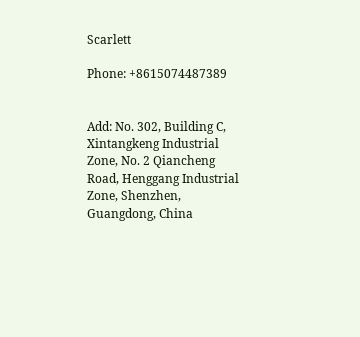Scarlett

Phone: +8615074487389


Add: No. 302, Building C, Xintangkeng Industrial Zone, No. 2 Qiancheng Road, Henggang Industrial Zone, Shenzhen, Guangdong, China